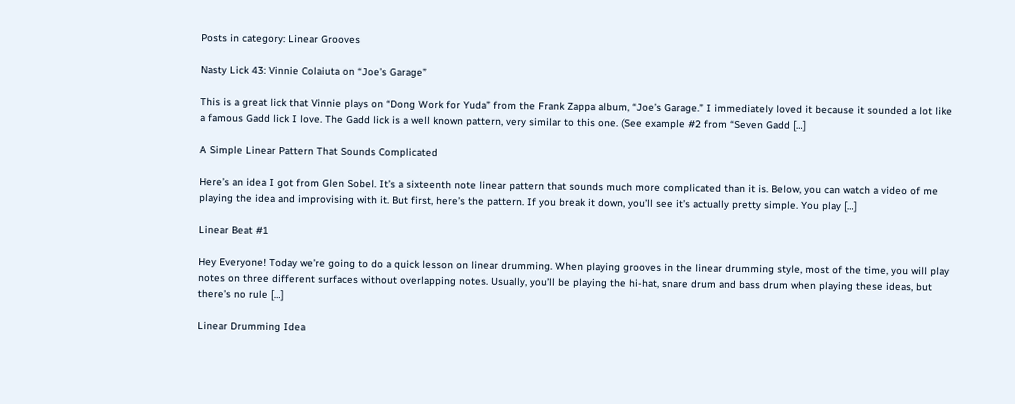Posts in category: Linear Grooves

Nasty Lick 43: Vinnie Colaiuta on “Joe’s Garage”

This is a great lick that Vinnie plays on “Dong Work for Yuda” from the Frank Zappa album, “Joe’s Garage.” I immediately loved it because it sounded a lot like a famous Gadd lick I love. The Gadd lick is a well known pattern, very similar to this one. (See example #2 from “Seven Gadd […]

A Simple Linear Pattern That Sounds Complicated

Here’s an idea I got from Glen Sobel. It’s a sixteenth note linear pattern that sounds much more complicated than it is. Below, you can watch a video of me playing the idea and improvising with it. But first, here’s the pattern. If you break it down, you’ll see it’s actually pretty simple. You play […]

Linear Beat #1

Hey Everyone! Today we’re going to do a quick lesson on linear drumming. When playing grooves in the linear drumming style, most of the time, you will play notes on three different surfaces without overlapping notes. Usually, you’ll be playing the hi-hat, snare drum and bass drum when playing these ideas, but there’s no rule […]

Linear Drumming Idea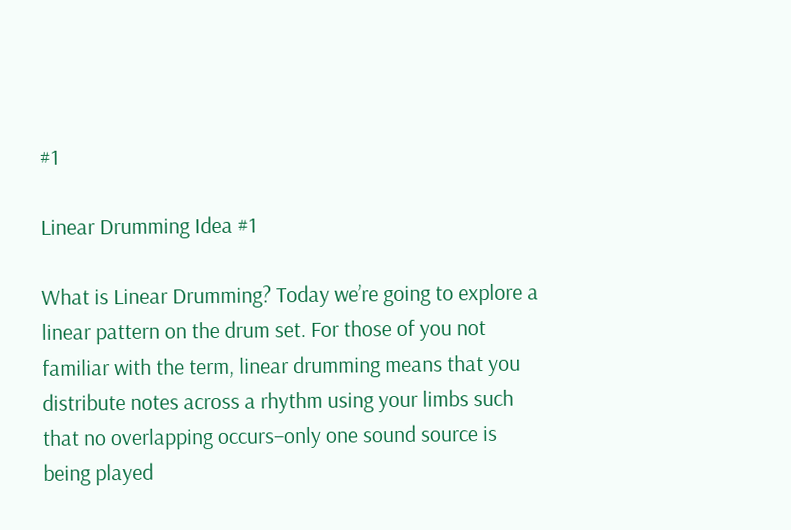#1

Linear Drumming Idea #1

What is Linear Drumming? Today we’re going to explore a linear pattern on the drum set. For those of you not familiar with the term, linear drumming means that you distribute notes across a rhythm using your limbs such that no overlapping occurs–only one sound source is being played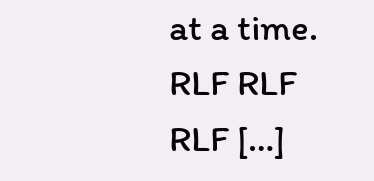at a time. RLF RLF RLF […]